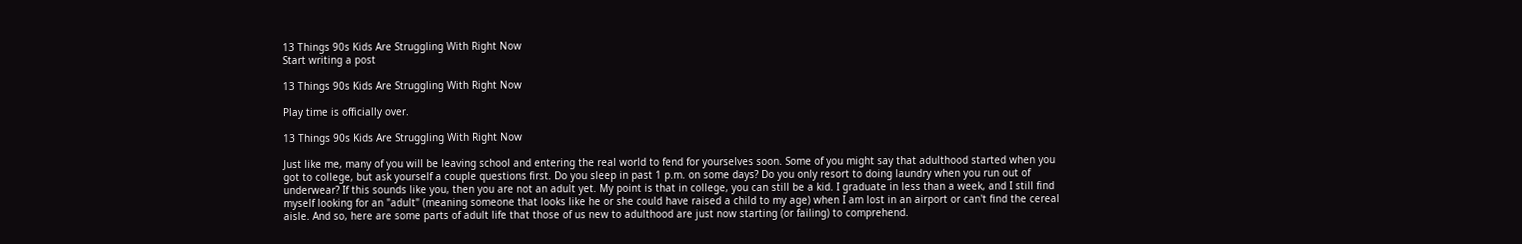13 Things 90s Kids Are Struggling With Right Now
Start writing a post

13 Things 90s Kids Are Struggling With Right Now

Play time is officially over.

13 Things 90s Kids Are Struggling With Right Now

Just like me, many of you will be leaving school and entering the real world to fend for yourselves soon. Some of you might say that adulthood started when you got to college, but ask yourself a couple questions first. Do you sleep in past 1 p.m. on some days? Do you only resort to doing laundry when you run out of underwear? If this sounds like you, then you are not an adult yet. My point is that in college, you can still be a kid. I graduate in less than a week, and I still find myself looking for an "adult" (meaning someone that looks like he or she could have raised a child to my age) when I am lost in an airport or can't find the cereal aisle. And so, here are some parts of adult life that those of us new to adulthood are just now starting (or failing) to comprehend.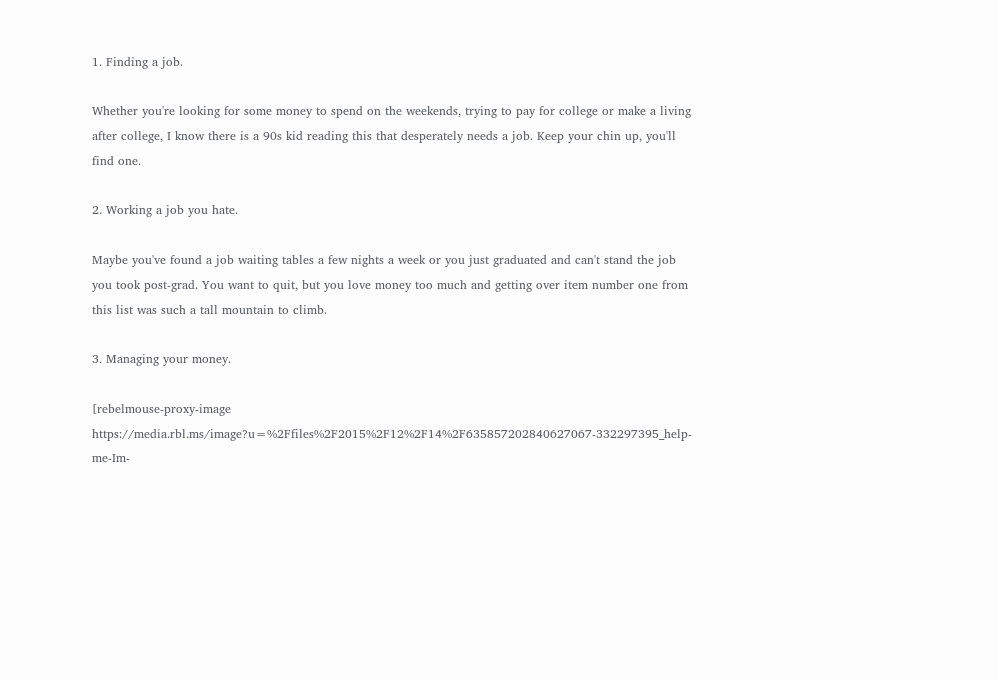1. Finding a job.

Whether you're looking for some money to spend on the weekends, trying to pay for college or make a living after college, I know there is a 90s kid reading this that desperately needs a job. Keep your chin up, you'll find one.

2. Working a job you hate.

Maybe you've found a job waiting tables a few nights a week or you just graduated and can't stand the job you took post-grad. You want to quit, but you love money too much and getting over item number one from this list was such a tall mountain to climb.

3. Managing your money.

[rebelmouse-proxy-image https://media.rbl.ms/image?u=%2Ffiles%2F2015%2F12%2F14%2F635857202840627067-332297395_help-me-Im-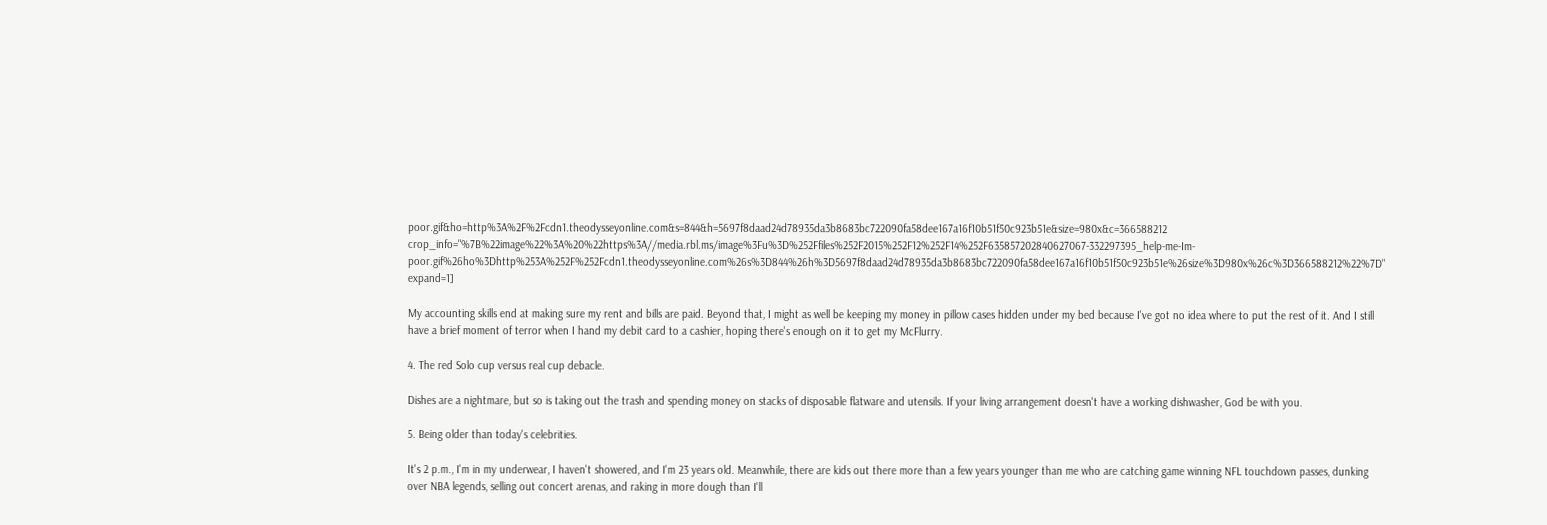poor.gif&ho=http%3A%2F%2Fcdn1.theodysseyonline.com&s=844&h=5697f8daad24d78935da3b8683bc722090fa58dee167a16f10b51f50c923b51e&size=980x&c=366588212 crop_info="%7B%22image%22%3A%20%22https%3A//media.rbl.ms/image%3Fu%3D%252Ffiles%252F2015%252F12%252F14%252F635857202840627067-332297395_help-me-Im-poor.gif%26ho%3Dhttp%253A%252F%252Fcdn1.theodysseyonline.com%26s%3D844%26h%3D5697f8daad24d78935da3b8683bc722090fa58dee167a16f10b51f50c923b51e%26size%3D980x%26c%3D366588212%22%7D" expand=1]

My accounting skills end at making sure my rent and bills are paid. Beyond that, I might as well be keeping my money in pillow cases hidden under my bed because I've got no idea where to put the rest of it. And I still have a brief moment of terror when I hand my debit card to a cashier, hoping there's enough on it to get my McFlurry.

4. The red Solo cup versus real cup debacle.

Dishes are a nightmare, but so is taking out the trash and spending money on stacks of disposable flatware and utensils. If your living arrangement doesn't have a working dishwasher, God be with you.

5. Being older than today's celebrities.

It's 2 p.m., I'm in my underwear, I haven't showered, and I'm 23 years old. Meanwhile, there are kids out there more than a few years younger than me who are catching game winning NFL touchdown passes, dunking over NBA legends, selling out concert arenas, and raking in more dough than I'll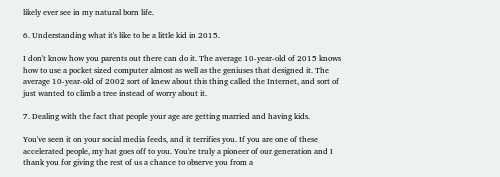likely ever see in my natural born life.

6. Understanding what it's like to be a little kid in 2015.

I don't know how you parents out there can do it. The average 10-year-old of 2015 knows how to use a pocket sized computer almost as well as the geniuses that designed it. The average 10-year-old of 2002 sort of knew about this thing called the Internet, and sort of just wanted to climb a tree instead of worry about it.

7. Dealing with the fact that people your age are getting married and having kids.

You've seen it on your social media feeds, and it terrifies you. If you are one of these accelerated people, my hat goes off to you. You're truly a pioneer of our generation and I thank you for giving the rest of us a chance to observe you from a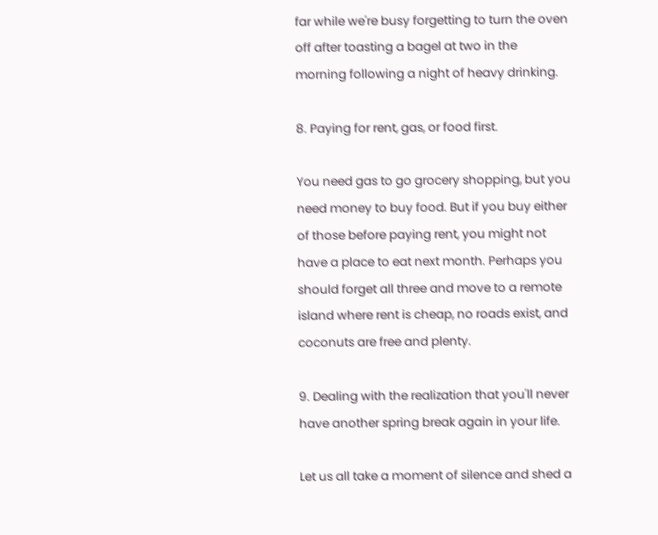far while we're busy forgetting to turn the oven off after toasting a bagel at two in the morning following a night of heavy drinking.

8. Paying for rent, gas, or food first.

You need gas to go grocery shopping, but you need money to buy food. But if you buy either of those before paying rent, you might not have a place to eat next month. Perhaps you should forget all three and move to a remote island where rent is cheap, no roads exist, and coconuts are free and plenty.

9. Dealing with the realization that you'll never have another spring break again in your life.

Let us all take a moment of silence and shed a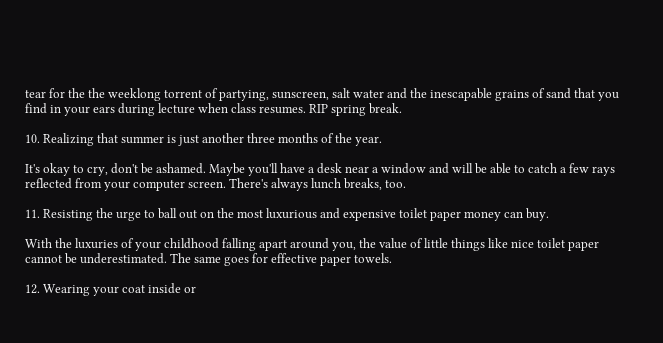tear for the the weeklong torrent of partying, sunscreen, salt water and the inescapable grains of sand that you find in your ears during lecture when class resumes. RIP spring break.

10. Realizing that summer is just another three months of the year.

It's okay to cry, don't be ashamed. Maybe you'll have a desk near a window and will be able to catch a few rays reflected from your computer screen. There's always lunch breaks, too.

11. Resisting the urge to ball out on the most luxurious and expensive toilet paper money can buy.

With the luxuries of your childhood falling apart around you, the value of little things like nice toilet paper cannot be underestimated. The same goes for effective paper towels.

12. Wearing your coat inside or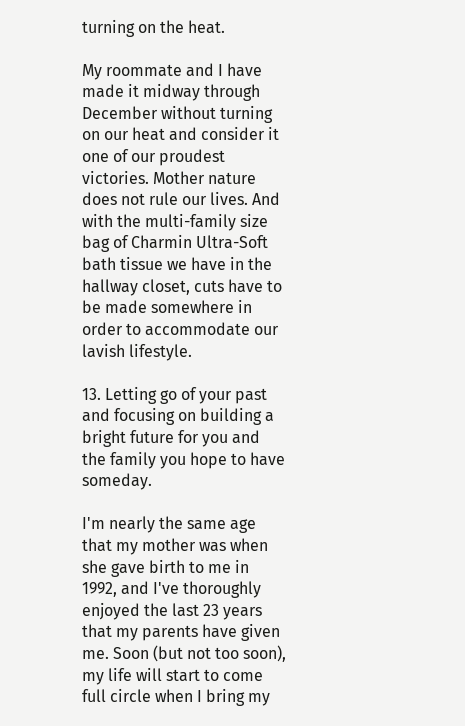turning on the heat.

My roommate and I have made it midway through December without turning on our heat and consider it one of our proudest victories. Mother nature does not rule our lives. And with the multi-family size bag of Charmin Ultra-Soft bath tissue we have in the hallway closet, cuts have to be made somewhere in order to accommodate our lavish lifestyle.

13. Letting go of your past and focusing on building a bright future for you and the family you hope to have someday.

I'm nearly the same age that my mother was when she gave birth to me in 1992, and I've thoroughly enjoyed the last 23 years that my parents have given me. Soon (but not too soon), my life will start to come full circle when I bring my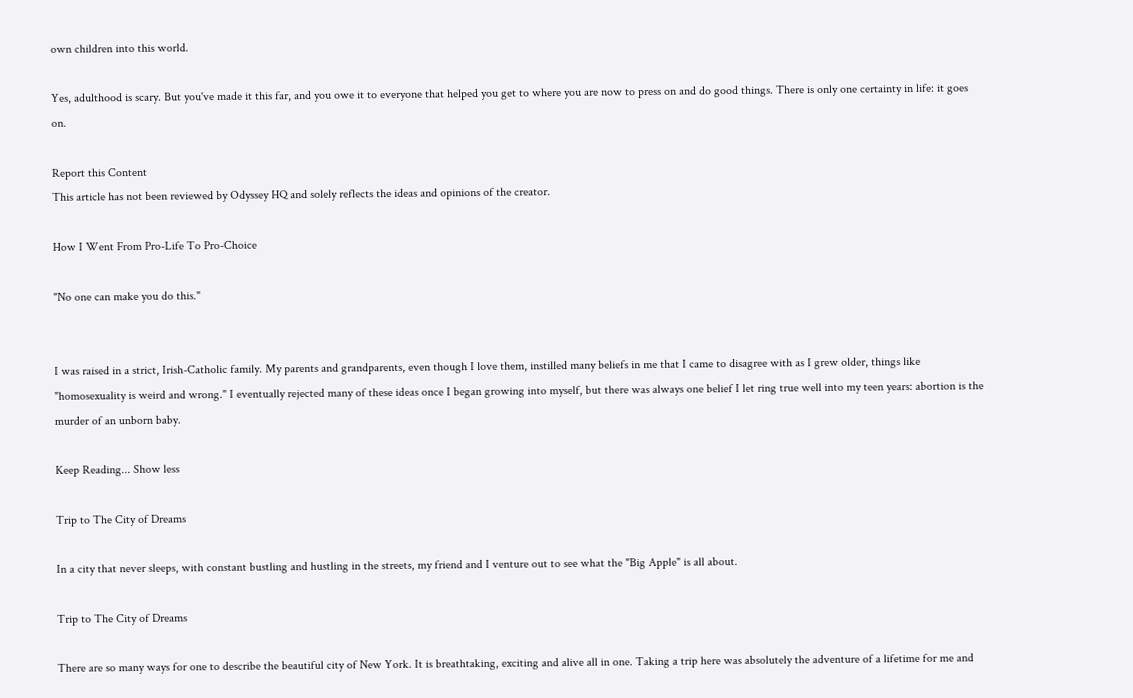own children into this world.

Yes, adulthood is scary. But you've made it this far, and you owe it to everyone that helped you get to where you are now to press on and do good things. There is only one certainty in life: it goes on.

Report this Content
This article has not been reviewed by Odyssey HQ and solely reflects the ideas and opinions of the creator.

How I Went From Pro-Life To Pro-Choice

"No one can make you do this."


I was raised in a strict, Irish-Catholic family. My parents and grandparents, even though I love them, instilled many beliefs in me that I came to disagree with as I grew older, things like "homosexuality is weird and wrong." I eventually rejected many of these ideas once I began growing into myself, but there was always one belief I let ring true well into my teen years: abortion is the murder of an unborn baby.

Keep Reading... Show less

Trip to The City of Dreams

In a city that never sleeps, with constant bustling and hustling in the streets, my friend and I venture out to see what the "Big Apple" is all about.

Trip to The City of Dreams

There are so many ways for one to describe the beautiful city of New York. It is breathtaking, exciting and alive all in one. Taking a trip here was absolutely the adventure of a lifetime for me and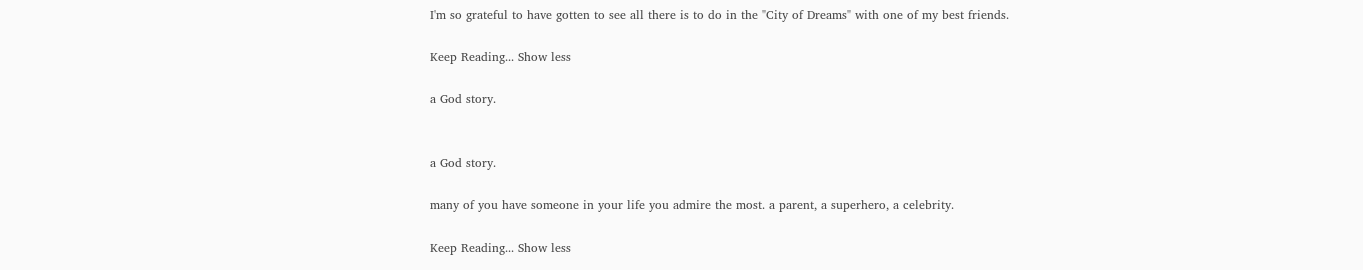I'm so grateful to have gotten to see all there is to do in the "City of Dreams" with one of my best friends.

Keep Reading... Show less

a God story.


a God story.

many of you have someone in your life you admire the most. a parent, a superhero, a celebrity.

Keep Reading... Show less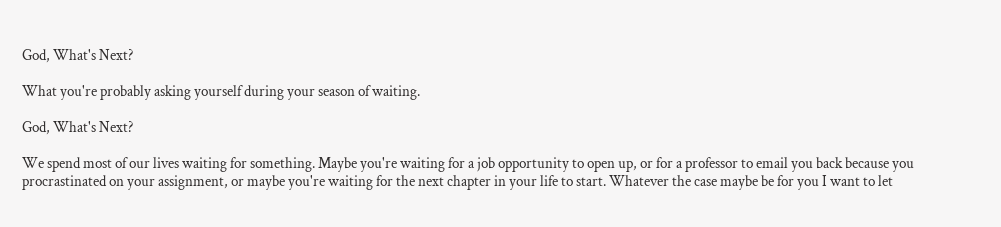God, What's Next?

What you're probably asking yourself during your season of waiting.

God, What's Next?

We spend most of our lives waiting for something. Maybe you're waiting for a job opportunity to open up, or for a professor to email you back because you procrastinated on your assignment, or maybe you're waiting for the next chapter in your life to start. Whatever the case maybe be for you I want to let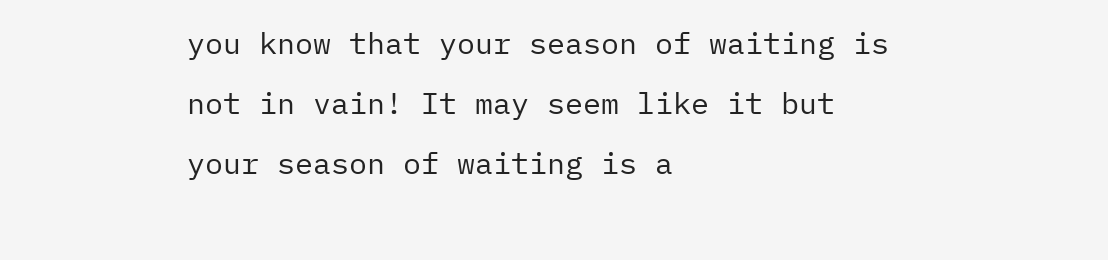you know that your season of waiting is not in vain! It may seem like it but your season of waiting is a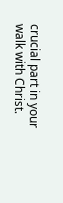crucial part in your walk with Christ.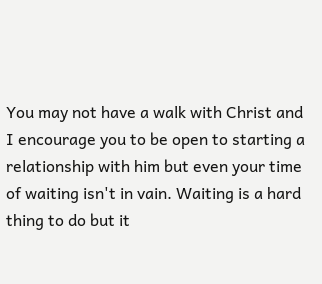You may not have a walk with Christ and I encourage you to be open to starting a relationship with him but even your time of waiting isn't in vain. Waiting is a hard thing to do but it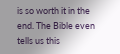is so worth it in the end. The Bible even tells us this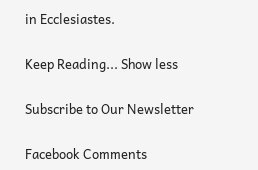in Ecclesiastes.

Keep Reading... Show less

Subscribe to Our Newsletter

Facebook Comments